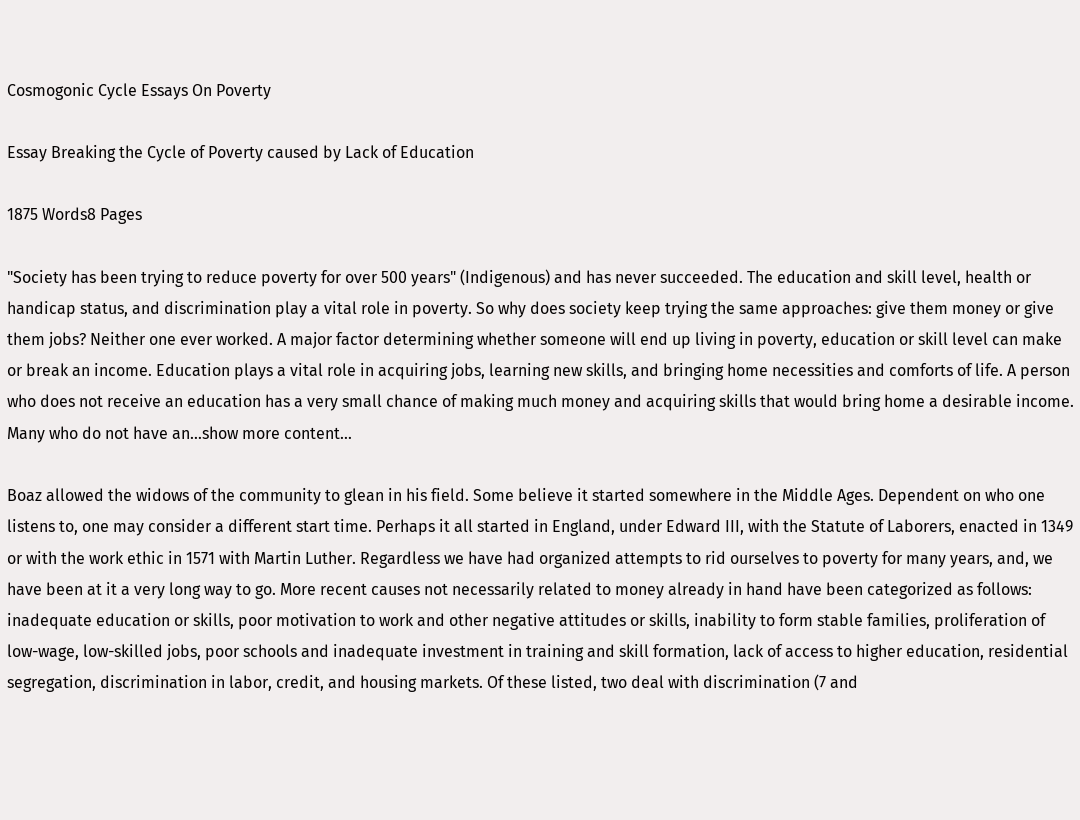Cosmogonic Cycle Essays On Poverty

Essay Breaking the Cycle of Poverty caused by Lack of Education

1875 Words8 Pages

"Society has been trying to reduce poverty for over 500 years" (Indigenous) and has never succeeded. The education and skill level, health or handicap status, and discrimination play a vital role in poverty. So why does society keep trying the same approaches: give them money or give them jobs? Neither one ever worked. A major factor determining whether someone will end up living in poverty, education or skill level can make or break an income. Education plays a vital role in acquiring jobs, learning new skills, and bringing home necessities and comforts of life. A person who does not receive an education has a very small chance of making much money and acquiring skills that would bring home a desirable income. Many who do not have an…show more content…

Boaz allowed the widows of the community to glean in his field. Some believe it started somewhere in the Middle Ages. Dependent on who one listens to, one may consider a different start time. Perhaps it all started in England, under Edward III, with the Statute of Laborers, enacted in 1349 or with the work ethic in 1571 with Martin Luther. Regardless we have had organized attempts to rid ourselves to poverty for many years, and, we have been at it a very long way to go. More recent causes not necessarily related to money already in hand have been categorized as follows: inadequate education or skills, poor motivation to work and other negative attitudes or skills, inability to form stable families, proliferation of low-wage, low-skilled jobs, poor schools and inadequate investment in training and skill formation, lack of access to higher education, residential segregation, discrimination in labor, credit, and housing markets. Of these listed, two deal with discrimination (7 and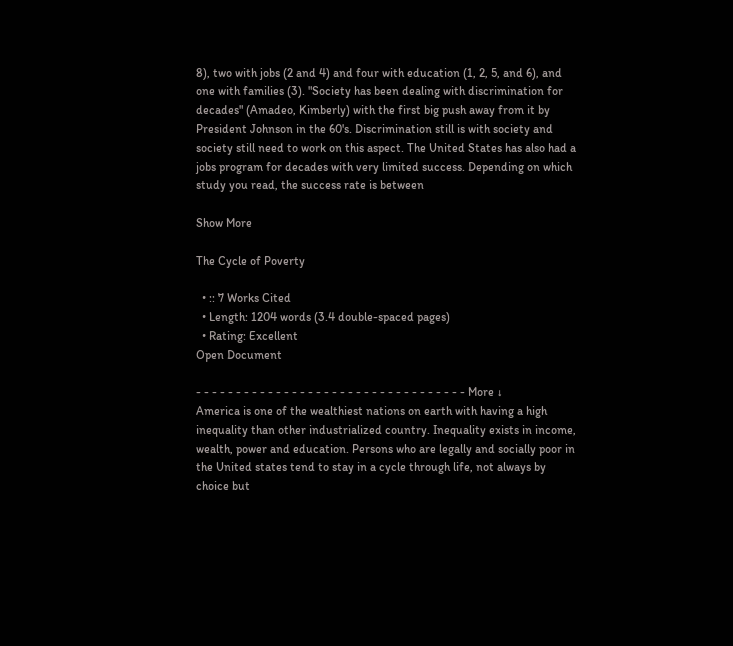8), two with jobs (2 and 4) and four with education (1, 2, 5, and 6), and one with families (3). "Society has been dealing with discrimination for decades" (Amadeo, Kimberly) with the first big push away from it by President Johnson in the 60's. Discrimination still is with society and society still need to work on this aspect. The United States has also had a jobs program for decades with very limited success. Depending on which study you read, the success rate is between

Show More

The Cycle of Poverty

  • :: 7 Works Cited
  • Length: 1204 words (3.4 double-spaced pages)
  • Rating: Excellent
Open Document

- - - - - - - - - - - - - - - - - - - - - - - - - - - - - - - - - - More ↓
America is one of the wealthiest nations on earth with having a high inequality than other industrialized country. Inequality exists in income, wealth, power and education. Persons who are legally and socially poor in the United states tend to stay in a cycle through life, not always by choice but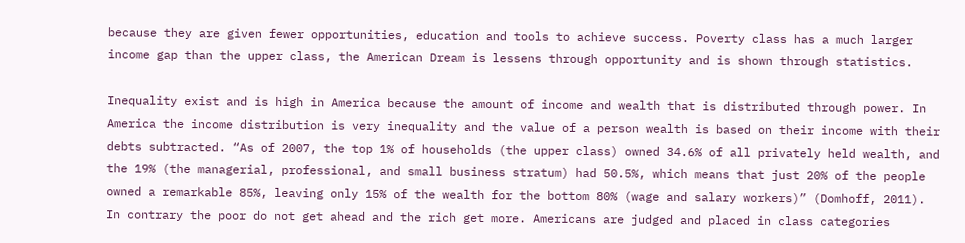because they are given fewer opportunities, education and tools to achieve success. Poverty class has a much larger income gap than the upper class, the American Dream is lessens through opportunity and is shown through statistics.

Inequality exist and is high in America because the amount of income and wealth that is distributed through power. In America the income distribution is very inequality and the value of a person wealth is based on their income with their debts subtracted. “As of 2007, the top 1% of households (the upper class) owned 34.6% of all privately held wealth, and the 19% (the managerial, professional, and small business stratum) had 50.5%, which means that just 20% of the people owned a remarkable 85%, leaving only 15% of the wealth for the bottom 80% (wage and salary workers)” (Domhoff, 2011). In contrary the poor do not get ahead and the rich get more. Americans are judged and placed in class categories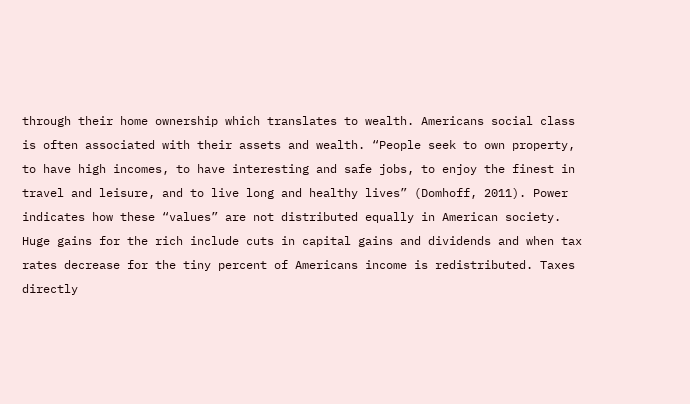through their home ownership which translates to wealth. Americans social class is often associated with their assets and wealth. “People seek to own property, to have high incomes, to have interesting and safe jobs, to enjoy the finest in travel and leisure, and to live long and healthy lives” (Domhoff, 2011). Power indicates how these “values” are not distributed equally in American society. Huge gains for the rich include cuts in capital gains and dividends and when tax rates decrease for the tiny percent of Americans income is redistributed. Taxes directly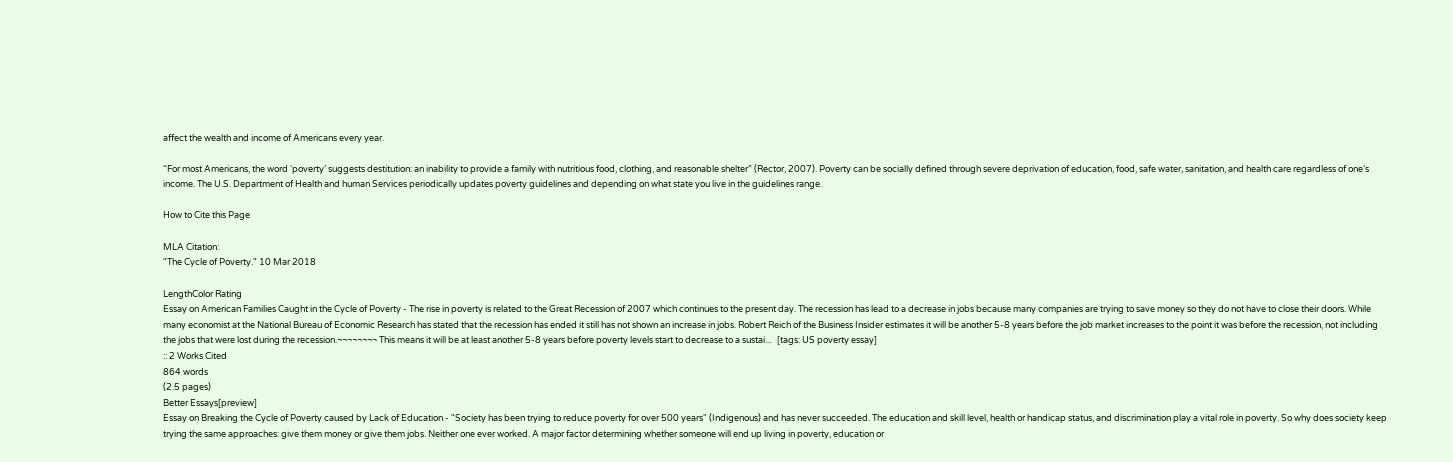affect the wealth and income of Americans every year.

“For most Americans, the word ‘poverty’ suggests destitution: an inability to provide a family with nutritious food, clothing, and reasonable shelter” (Rector, 2007). Poverty can be socially defined through severe deprivation of education, food, safe water, sanitation, and health care regardless of one’s income. The U.S. Department of Health and human Services periodically updates poverty guidelines and depending on what state you live in the guidelines range.

How to Cite this Page

MLA Citation:
"The Cycle of Poverty." 10 Mar 2018

LengthColor Rating
Essay on American Families Caught in the Cycle of Poverty - The rise in poverty is related to the Great Recession of 2007 which continues to the present day. The recession has lead to a decrease in jobs because many companies are trying to save money so they do not have to close their doors. While many economist at the National Bureau of Economic Research has stated that the recession has ended it still has not shown an increase in jobs. Robert Reich of the Business Insider estimates it will be another 5-8 years before the job market increases to the point it was before the recession, not including the jobs that were lost during the recession.¬¬¬¬¬¬¬¬ This means it will be at least another 5-8 years before poverty levels start to decrease to a sustai...   [tags: US poverty essay]
:: 2 Works Cited
864 words
(2.5 pages)
Better Essays[preview]
Essay on Breaking the Cycle of Poverty caused by Lack of Education - "Society has been trying to reduce poverty for over 500 years" (Indigenous) and has never succeeded. The education and skill level, health or handicap status, and discrimination play a vital role in poverty. So why does society keep trying the same approaches: give them money or give them jobs. Neither one ever worked. A major factor determining whether someone will end up living in poverty, education or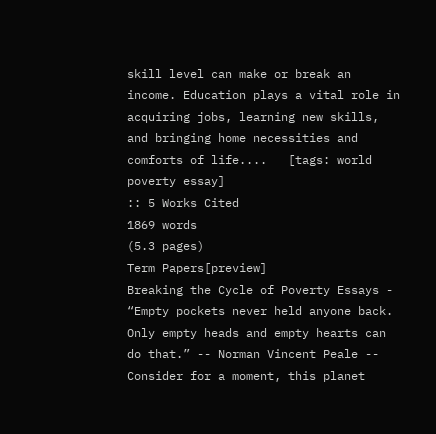skill level can make or break an income. Education plays a vital role in acquiring jobs, learning new skills, and bringing home necessities and comforts of life....   [tags: world poverty essay]
:: 5 Works Cited
1869 words
(5.3 pages)
Term Papers[preview]
Breaking the Cycle of Poverty Essays - “Empty pockets never held anyone back. Only empty heads and empty hearts can do that.” -- Norman Vincent Peale -- Consider for a moment, this planet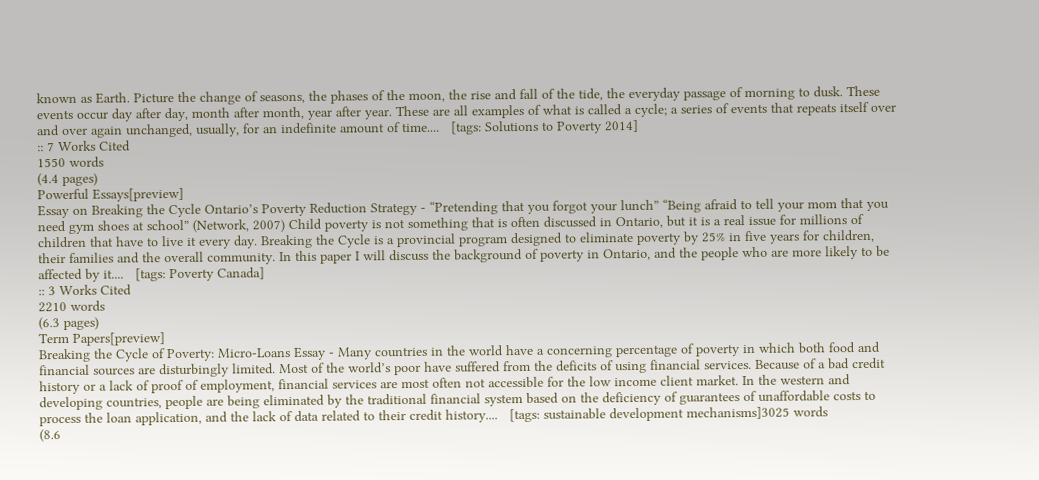known as Earth. Picture the change of seasons, the phases of the moon, the rise and fall of the tide, the everyday passage of morning to dusk. These events occur day after day, month after month, year after year. These are all examples of what is called a cycle; a series of events that repeats itself over and over again unchanged, usually, for an indefinite amount of time....   [tags: Solutions to Poverty 2014]
:: 7 Works Cited
1550 words
(4.4 pages)
Powerful Essays[preview]
Essay on Breaking the Cycle Ontario’s Poverty Reduction Strategy - “Pretending that you forgot your lunch” “Being afraid to tell your mom that you need gym shoes at school” (Network, 2007) Child poverty is not something that is often discussed in Ontario, but it is a real issue for millions of children that have to live it every day. Breaking the Cycle is a provincial program designed to eliminate poverty by 25% in five years for children, their families and the overall community. In this paper I will discuss the background of poverty in Ontario, and the people who are more likely to be affected by it....   [tags: Poverty Canada]
:: 3 Works Cited
2210 words
(6.3 pages)
Term Papers[preview]
Breaking the Cycle of Poverty: Micro-Loans Essay - Many countries in the world have a concerning percentage of poverty in which both food and financial sources are disturbingly limited. Most of the world’s poor have suffered from the deficits of using financial services. Because of a bad credit history or a lack of proof of employment, financial services are most often not accessible for the low income client market. In the western and developing countries, people are being eliminated by the traditional financial system based on the deficiency of guarantees of unaffordable costs to process the loan application, and the lack of data related to their credit history....   [tags: sustainable development mechanisms]3025 words
(8.6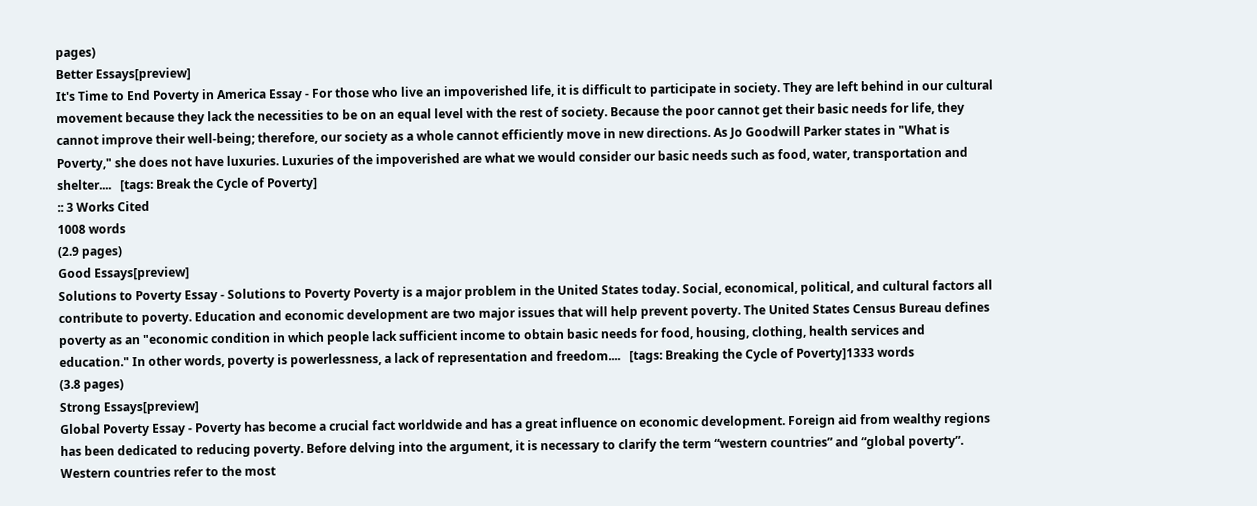pages)
Better Essays[preview]
It's Time to End Poverty in America Essay - For those who live an impoverished life, it is difficult to participate in society. They are left behind in our cultural movement because they lack the necessities to be on an equal level with the rest of society. Because the poor cannot get their basic needs for life, they cannot improve their well-being; therefore, our society as a whole cannot efficiently move in new directions. As Jo Goodwill Parker states in "What is Poverty," she does not have luxuries. Luxuries of the impoverished are what we would consider our basic needs such as food, water, transportation and shelter....   [tags: Break the Cycle of Poverty]
:: 3 Works Cited
1008 words
(2.9 pages)
Good Essays[preview]
Solutions to Poverty Essay - Solutions to Poverty Poverty is a major problem in the United States today. Social, economical, political, and cultural factors all contribute to poverty. Education and economic development are two major issues that will help prevent poverty. The United States Census Bureau defines poverty as an "economic condition in which people lack sufficient income to obtain basic needs for food, housing, clothing, health services and education." In other words, poverty is powerlessness, a lack of representation and freedom....   [tags: Breaking the Cycle of Poverty]1333 words
(3.8 pages)
Strong Essays[preview]
Global Poverty Essay - Poverty has become a crucial fact worldwide and has a great influence on economic development. Foreign aid from wealthy regions has been dedicated to reducing poverty. Before delving into the argument, it is necessary to clarify the term “western countries” and “global poverty”. Western countries refer to the most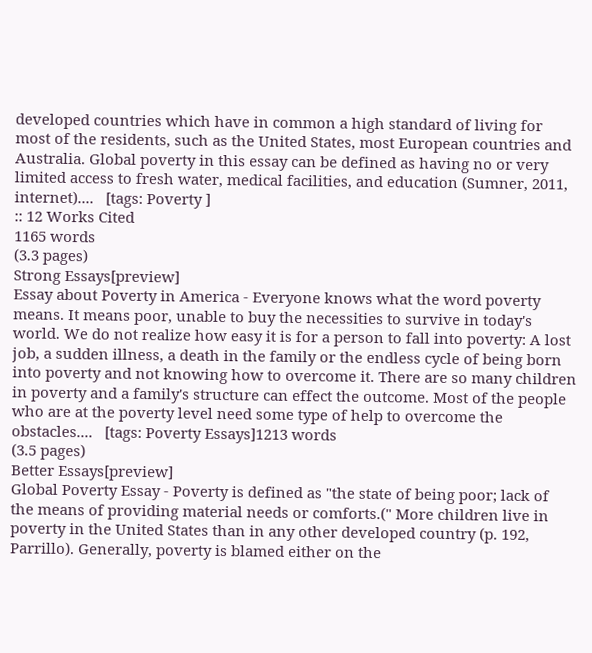developed countries which have in common a high standard of living for most of the residents, such as the United States, most European countries and Australia. Global poverty in this essay can be defined as having no or very limited access to fresh water, medical facilities, and education (Sumner, 2011, internet)....   [tags: Poverty ]
:: 12 Works Cited
1165 words
(3.3 pages)
Strong Essays[preview]
Essay about Poverty in America - Everyone knows what the word poverty means. It means poor, unable to buy the necessities to survive in today's world. We do not realize how easy it is for a person to fall into poverty: A lost job, a sudden illness, a death in the family or the endless cycle of being born into poverty and not knowing how to overcome it. There are so many children in poverty and a family's structure can effect the outcome. Most of the people who are at the poverty level need some type of help to overcome the obstacles....   [tags: Poverty Essays]1213 words
(3.5 pages)
Better Essays[preview]
Global Poverty Essay - Poverty is defined as "the state of being poor; lack of the means of providing material needs or comforts.(" More children live in poverty in the United States than in any other developed country (p. 192, Parrillo). Generally, poverty is blamed either on the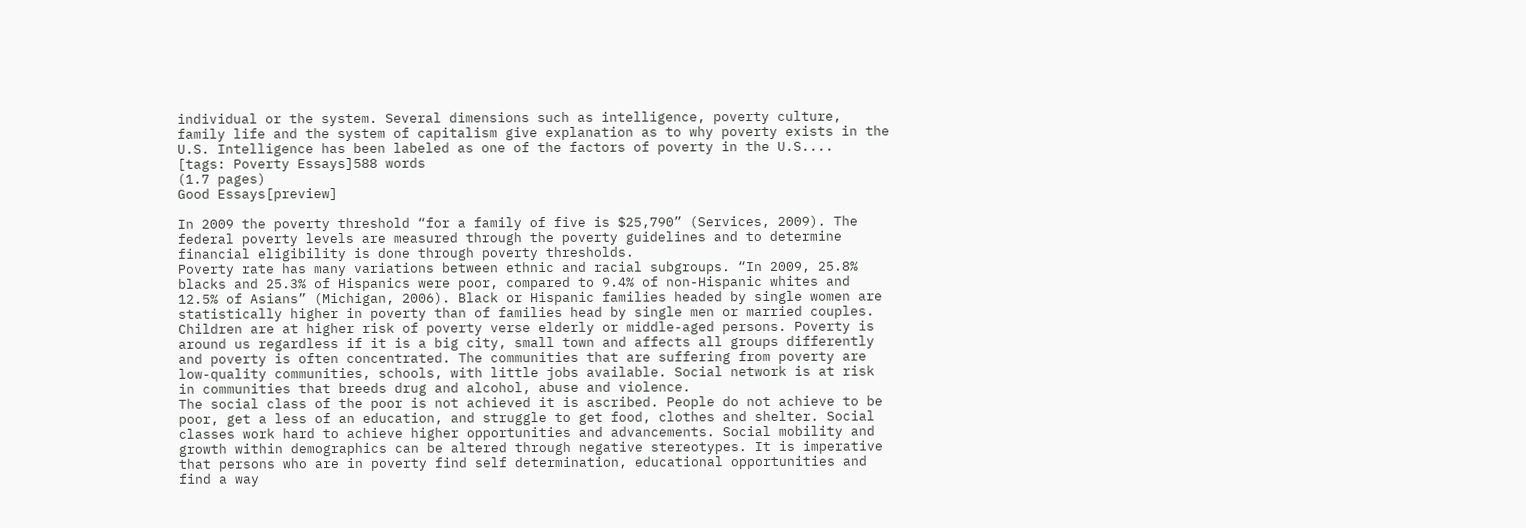individual or the system. Several dimensions such as intelligence, poverty culture, family life and the system of capitalism give explanation as to why poverty exists in the U.S. Intelligence has been labeled as one of the factors of poverty in the U.S....   [tags: Poverty Essays]588 words
(1.7 pages)
Good Essays[preview]

In 2009 the poverty threshold “for a family of five is $25,790” (Services, 2009). The federal poverty levels are measured through the poverty guidelines and to determine financial eligibility is done through poverty thresholds.
Poverty rate has many variations between ethnic and racial subgroups. “In 2009, 25.8% blacks and 25.3% of Hispanics were poor, compared to 9.4% of non-Hispanic whites and 12.5% of Asians” (Michigan, 2006). Black or Hispanic families headed by single women are statistically higher in poverty than of families head by single men or married couples. Children are at higher risk of poverty verse elderly or middle-aged persons. Poverty is around us regardless if it is a big city, small town and affects all groups differently and poverty is often concentrated. The communities that are suffering from poverty are low-quality communities, schools, with little jobs available. Social network is at risk in communities that breeds drug and alcohol, abuse and violence.
The social class of the poor is not achieved it is ascribed. People do not achieve to be poor, get a less of an education, and struggle to get food, clothes and shelter. Social classes work hard to achieve higher opportunities and advancements. Social mobility and growth within demographics can be altered through negative stereotypes. It is imperative that persons who are in poverty find self determination, educational opportunities and find a way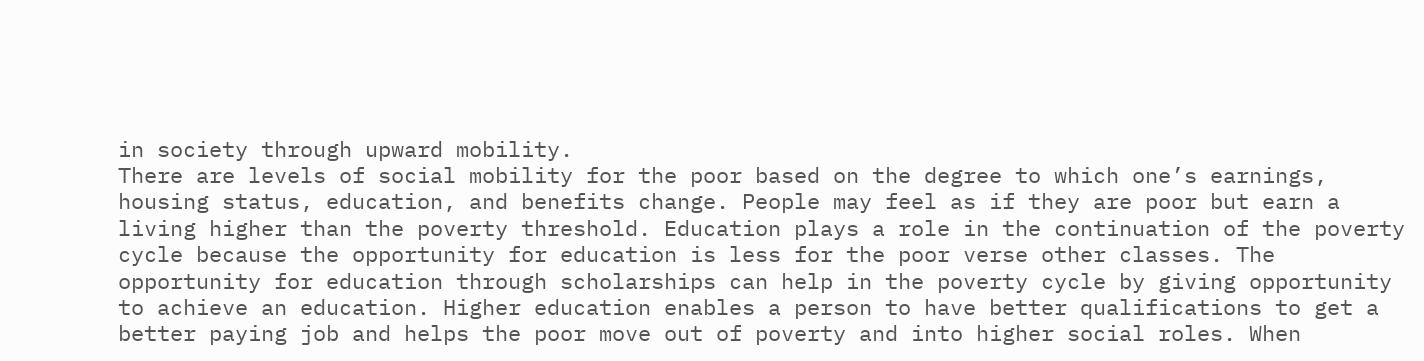in society through upward mobility.
There are levels of social mobility for the poor based on the degree to which one’s earnings, housing status, education, and benefits change. People may feel as if they are poor but earn a living higher than the poverty threshold. Education plays a role in the continuation of the poverty cycle because the opportunity for education is less for the poor verse other classes. The opportunity for education through scholarships can help in the poverty cycle by giving opportunity to achieve an education. Higher education enables a person to have better qualifications to get a better paying job and helps the poor move out of poverty and into higher social roles. When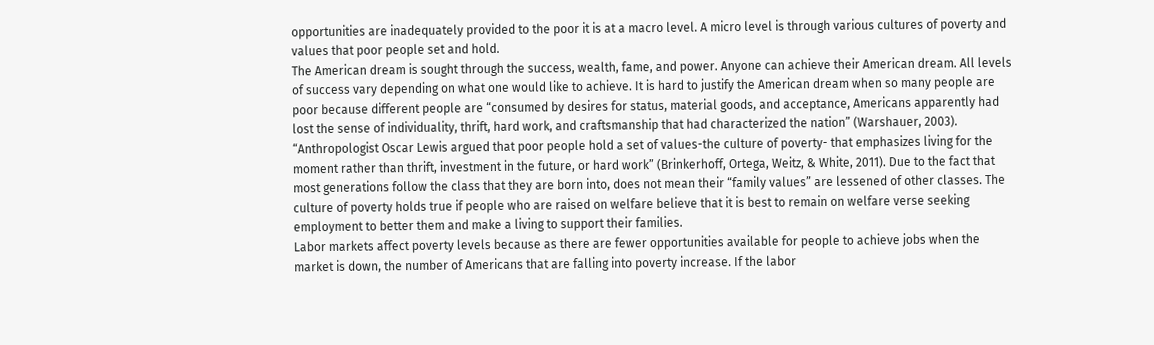opportunities are inadequately provided to the poor it is at a macro level. A micro level is through various cultures of poverty and values that poor people set and hold.
The American dream is sought through the success, wealth, fame, and power. Anyone can achieve their American dream. All levels of success vary depending on what one would like to achieve. It is hard to justify the American dream when so many people are poor because different people are “consumed by desires for status, material goods, and acceptance, Americans apparently had lost the sense of individuality, thrift, hard work, and craftsmanship that had characterized the nation” (Warshauer, 2003).
“Anthropologist Oscar Lewis argued that poor people hold a set of values-the culture of poverty- that emphasizes living for the moment rather than thrift, investment in the future, or hard work” (Brinkerhoff, Ortega, Weitz, & White, 2011). Due to the fact that most generations follow the class that they are born into, does not mean their “family values” are lessened of other classes. The culture of poverty holds true if people who are raised on welfare believe that it is best to remain on welfare verse seeking employment to better them and make a living to support their families.
Labor markets affect poverty levels because as there are fewer opportunities available for people to achieve jobs when the market is down, the number of Americans that are falling into poverty increase. If the labor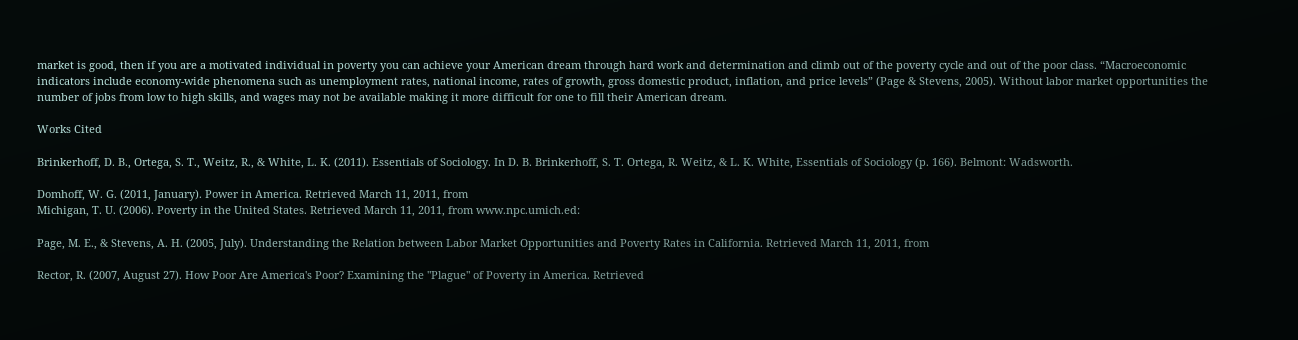market is good, then if you are a motivated individual in poverty you can achieve your American dream through hard work and determination and climb out of the poverty cycle and out of the poor class. “Macroeconomic indicators include economy-wide phenomena such as unemployment rates, national income, rates of growth, gross domestic product, inflation, and price levels” (Page & Stevens, 2005). Without labor market opportunities the number of jobs from low to high skills, and wages may not be available making it more difficult for one to fill their American dream.

Works Cited

Brinkerhoff, D. B., Ortega, S. T., Weitz, R., & White, L. K. (2011). Essentials of Sociology. In D. B. Brinkerhoff, S. T. Ortega, R. Weitz, & L. K. White, Essentials of Sociology (p. 166). Belmont: Wadsworth.

Domhoff, W. G. (2011, January). Power in America. Retrieved March 11, 2011, from
Michigan, T. U. (2006). Poverty in the United States. Retrieved March 11, 2011, from www.npc.umich.ed:

Page, M. E., & Stevens, A. H. (2005, July). Understanding the Relation between Labor Market Opportunities and Poverty Rates in California. Retrieved March 11, 2011, from

Rector, R. (2007, August 27). How Poor Are America's Poor? Examining the "Plague" of Poverty in America. Retrieved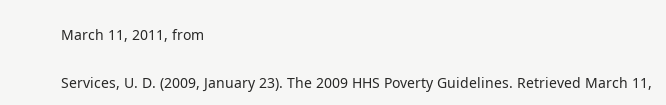March 11, 2011, from

Services, U. D. (2009, January 23). The 2009 HHS Poverty Guidelines. Retrieved March 11,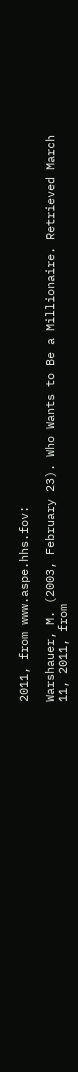2011, from www.aspe.hhs.fov:

Warshauer, M. (2003, February 23). Who Wants to Be a Millionaire. Retrieved March 11, 2011, from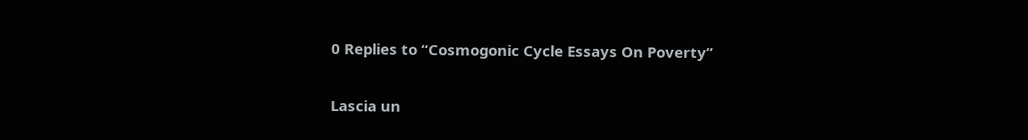0 Replies to “Cosmogonic Cycle Essays On Poverty”

Lascia un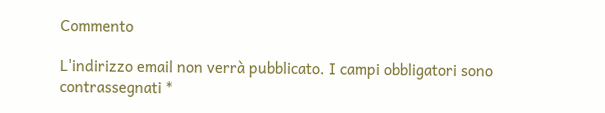Commento

L'indirizzo email non verrà pubblicato. I campi obbligatori sono contrassegnati *